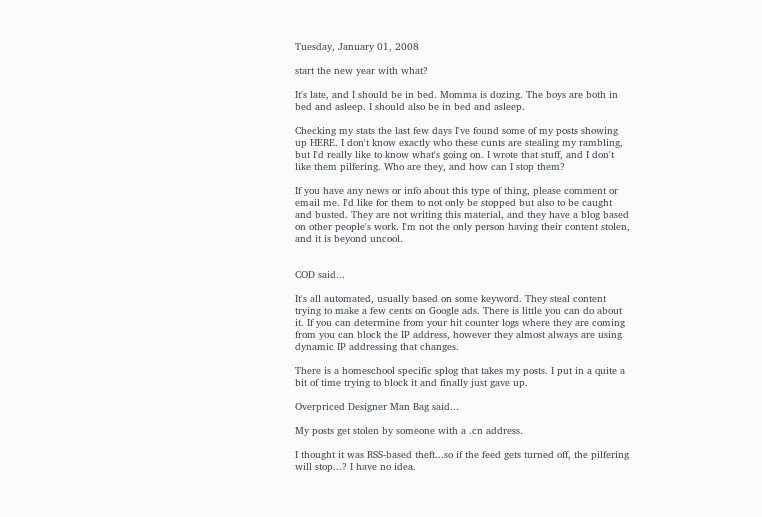Tuesday, January 01, 2008

start the new year with what?

It's late, and I should be in bed. Momma is dozing. The boys are both in bed and asleep. I should also be in bed and asleep.

Checking my stats the last few days I've found some of my posts showing up HERE. I don't know exactly who these cunts are stealing my rambling, but I'd really like to know what's going on. I wrote that stuff, and I don't like them pilfering. Who are they, and how can I stop them?

If you have any news or info about this type of thing, please comment or email me. I'd like for them to not only be stopped but also to be caught and busted. They are not writing this material, and they have a blog based on other people's work. I'm not the only person having their content stolen, and it is beyond uncool.


COD said...

It's all automated, usually based on some keyword. They steal content trying to make a few cents on Google ads. There is little you can do about it. If you can determine from your hit counter logs where they are coming from you can block the IP address, however they almost always are using dynamic IP addressing that changes.

There is a homeschool specific splog that takes my posts. I put in a quite a bit of time trying to block it and finally just gave up.

Overpriced Designer Man Bag said...

My posts get stolen by someone with a .cn address.

I thought it was RSS-based theft...so if the feed gets turned off, the pilfering will stop...? I have no idea.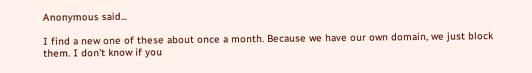Anonymous said...

I find a new one of these about once a month. Because we have our own domain, we just block them. I don't know if you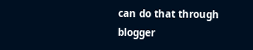can do that through blogger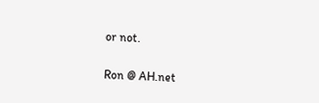or not.

Ron @ AH.net